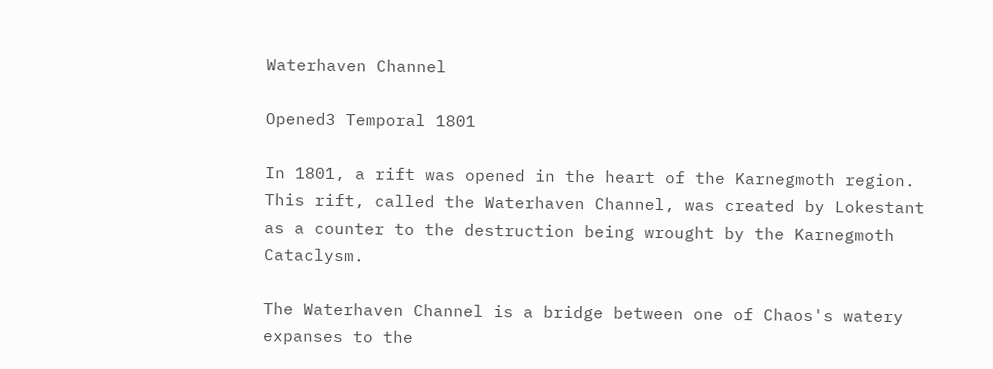Waterhaven Channel

Opened3 Temporal 1801

In 1801, a rift was opened in the heart of the Karnegmoth region. This rift, called the Waterhaven Channel, was created by Lokestant as a counter to the destruction being wrought by the Karnegmoth Cataclysm.

The Waterhaven Channel is a bridge between one of Chaos's watery expanses to the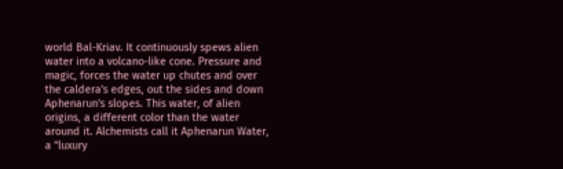world Bal-Kriav. It continuously spews alien water into a volcano-like cone. Pressure and magic, forces the water up chutes and over the caldera's edges, out the sides and down Aphenarun's slopes. This water, of alien origins, a different color than the water around it. Alchemists call it Aphenarun Water, a "luxury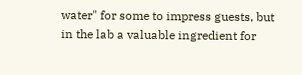water" for some to impress guests, but in the lab a valuable ingredient for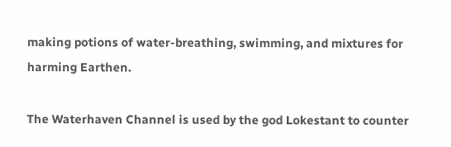making potions of water-breathing, swimming, and mixtures for harming Earthen.

The Waterhaven Channel is used by the god Lokestant to counter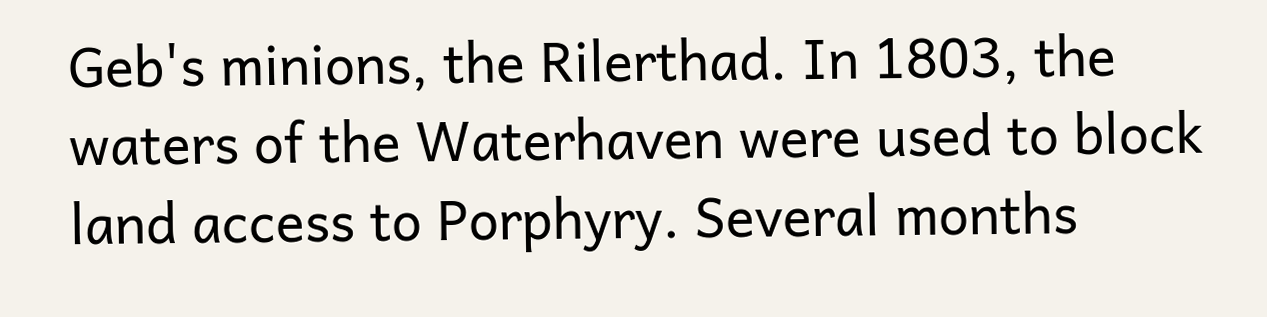Geb's minions, the Rilerthad. In 1803, the waters of the Waterhaven were used to block land access to Porphyry. Several months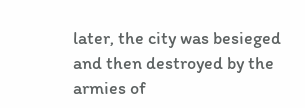later, the city was besieged and then destroyed by the armies of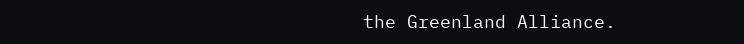the Greenland Alliance.